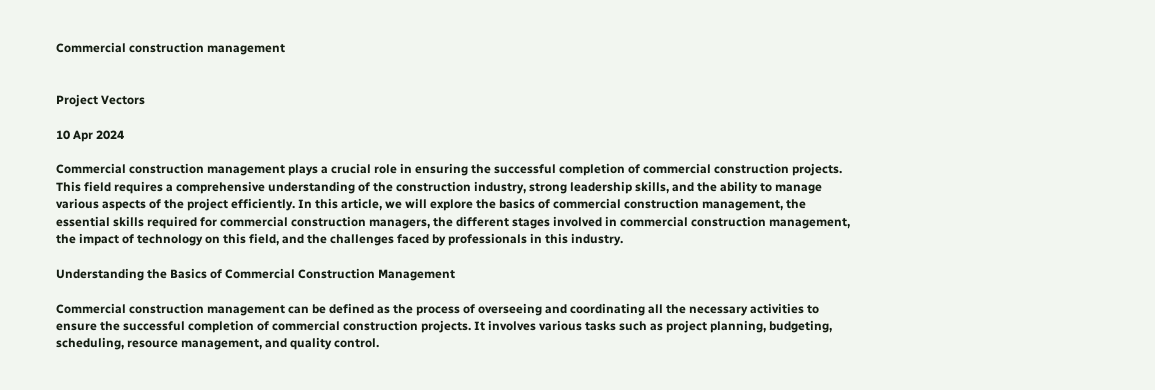Commercial construction management


Project Vectors

10 Apr 2024

Commercial construction management plays a crucial role in ensuring the successful completion of commercial construction projects. This field requires a comprehensive understanding of the construction industry, strong leadership skills, and the ability to manage various aspects of the project efficiently. In this article, we will explore the basics of commercial construction management, the essential skills required for commercial construction managers, the different stages involved in commercial construction management, the impact of technology on this field, and the challenges faced by professionals in this industry.

Understanding the Basics of Commercial Construction Management

Commercial construction management can be defined as the process of overseeing and coordinating all the necessary activities to ensure the successful completion of commercial construction projects. It involves various tasks such as project planning, budgeting, scheduling, resource management, and quality control.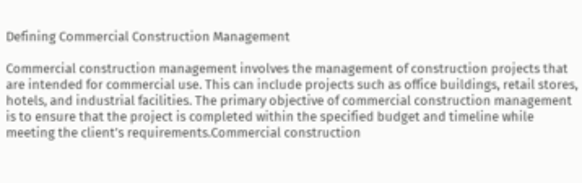Defining Commercial Construction Management

Commercial construction management involves the management of construction projects that are intended for commercial use. This can include projects such as office buildings, retail stores, hotels, and industrial facilities. The primary objective of commercial construction management is to ensure that the project is completed within the specified budget and timeline while meeting the client’s requirements.Commercial construction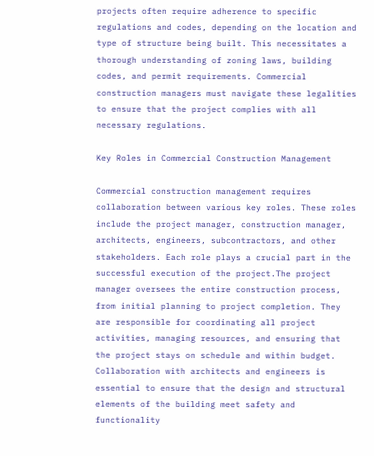projects often require adherence to specific regulations and codes, depending on the location and type of structure being built. This necessitates a thorough understanding of zoning laws, building codes, and permit requirements. Commercial construction managers must navigate these legalities to ensure that the project complies with all necessary regulations.

Key Roles in Commercial Construction Management

Commercial construction management requires collaboration between various key roles. These roles include the project manager, construction manager, architects, engineers, subcontractors, and other stakeholders. Each role plays a crucial part in the successful execution of the project.The project manager oversees the entire construction process, from initial planning to project completion. They are responsible for coordinating all project activities, managing resources, and ensuring that the project stays on schedule and within budget. Collaboration with architects and engineers is essential to ensure that the design and structural elements of the building meet safety and functionality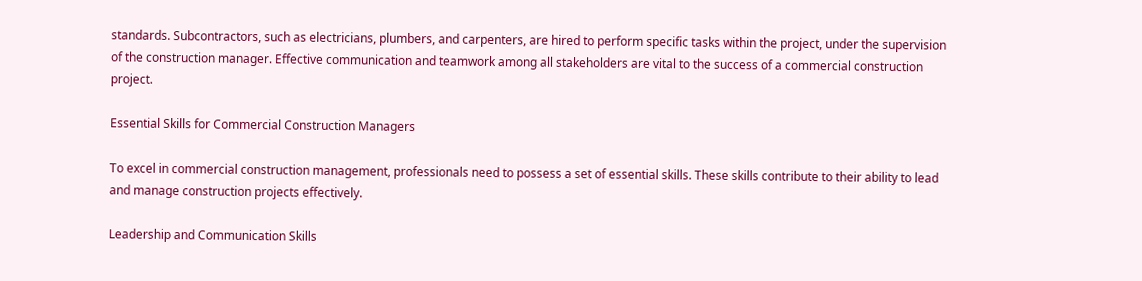standards. Subcontractors, such as electricians, plumbers, and carpenters, are hired to perform specific tasks within the project, under the supervision of the construction manager. Effective communication and teamwork among all stakeholders are vital to the success of a commercial construction project.

Essential Skills for Commercial Construction Managers

To excel in commercial construction management, professionals need to possess a set of essential skills. These skills contribute to their ability to lead and manage construction projects effectively.

Leadership and Communication Skills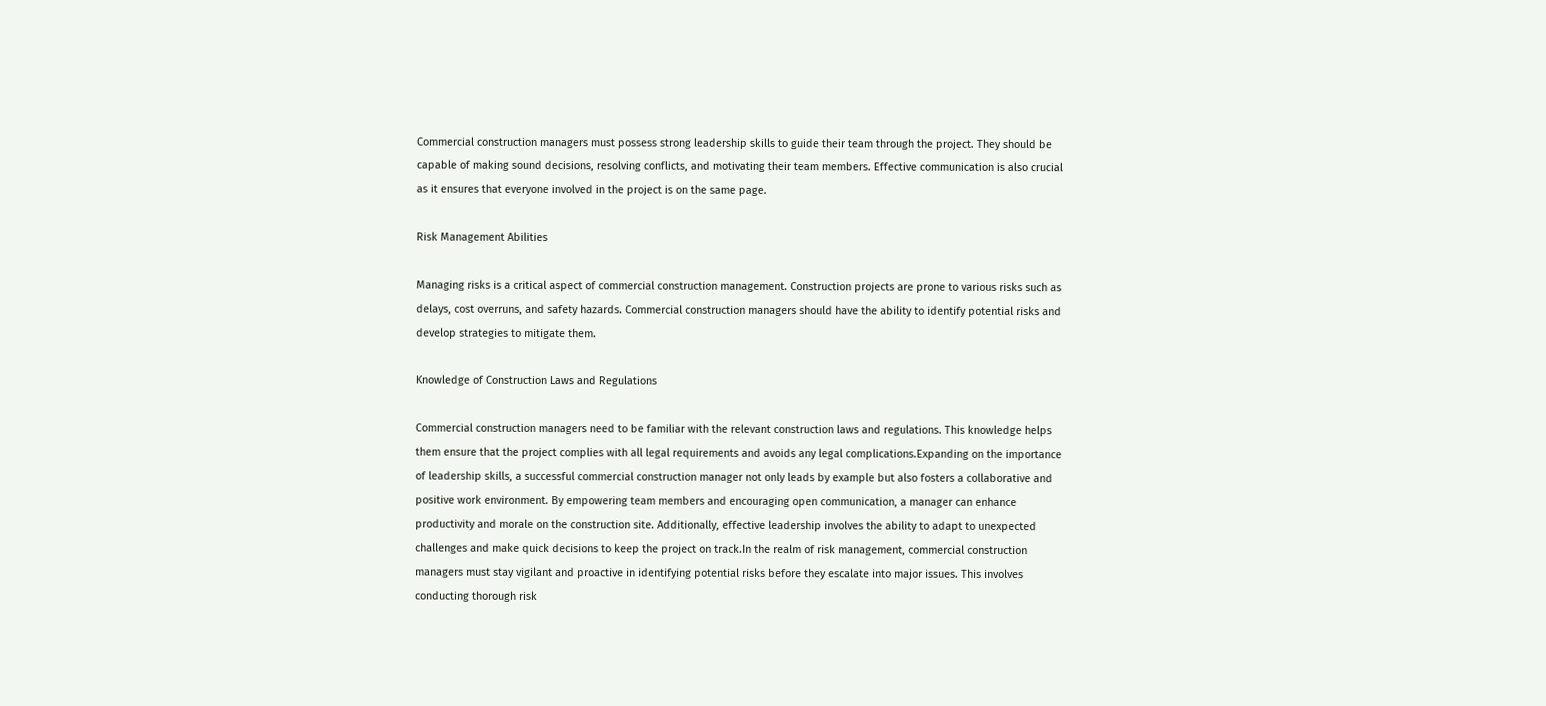Commercial construction managers must possess strong leadership skills to guide their team through the project. They should be capable of making sound decisions, resolving conflicts, and motivating their team members. Effective communication is also crucial as it ensures that everyone involved in the project is on the same page.

Risk Management Abilities

Managing risks is a critical aspect of commercial construction management. Construction projects are prone to various risks such as delays, cost overruns, and safety hazards. Commercial construction managers should have the ability to identify potential risks and develop strategies to mitigate them.

Knowledge of Construction Laws and Regulations

Commercial construction managers need to be familiar with the relevant construction laws and regulations. This knowledge helps them ensure that the project complies with all legal requirements and avoids any legal complications.Expanding on the importance of leadership skills, a successful commercial construction manager not only leads by example but also fosters a collaborative and positive work environment. By empowering team members and encouraging open communication, a manager can enhance productivity and morale on the construction site. Additionally, effective leadership involves the ability to adapt to unexpected challenges and make quick decisions to keep the project on track.In the realm of risk management, commercial construction managers must stay vigilant and proactive in identifying potential risks before they escalate into major issues. This involves conducting thorough risk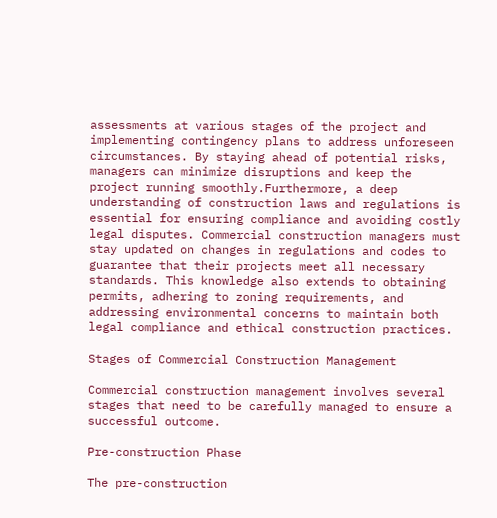assessments at various stages of the project and implementing contingency plans to address unforeseen circumstances. By staying ahead of potential risks, managers can minimize disruptions and keep the project running smoothly.Furthermore, a deep understanding of construction laws and regulations is essential for ensuring compliance and avoiding costly legal disputes. Commercial construction managers must stay updated on changes in regulations and codes to guarantee that their projects meet all necessary standards. This knowledge also extends to obtaining permits, adhering to zoning requirements, and addressing environmental concerns to maintain both legal compliance and ethical construction practices.

Stages of Commercial Construction Management

Commercial construction management involves several stages that need to be carefully managed to ensure a successful outcome.

Pre-construction Phase

The pre-construction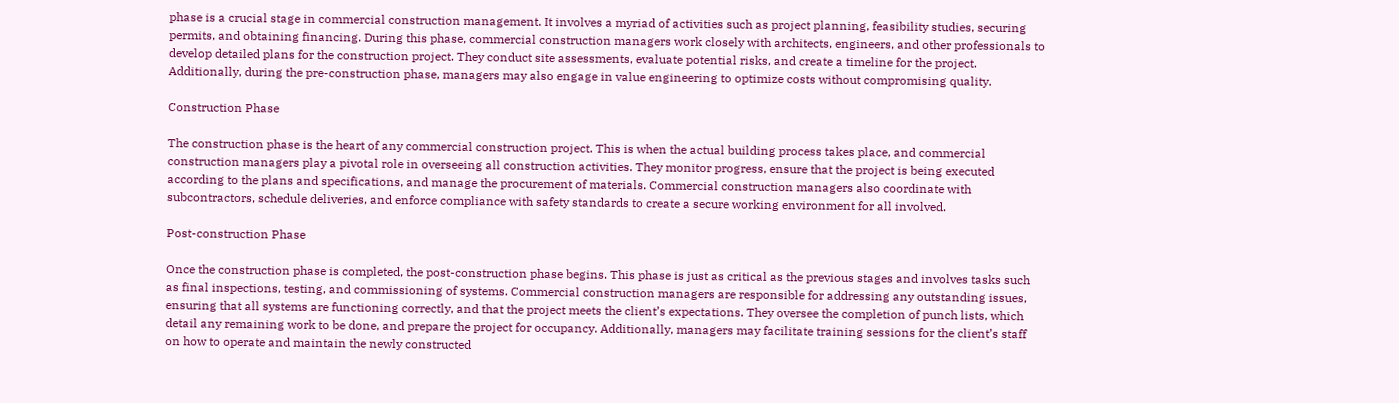phase is a crucial stage in commercial construction management. It involves a myriad of activities such as project planning, feasibility studies, securing permits, and obtaining financing. During this phase, commercial construction managers work closely with architects, engineers, and other professionals to develop detailed plans for the construction project. They conduct site assessments, evaluate potential risks, and create a timeline for the project. Additionally, during the pre-construction phase, managers may also engage in value engineering to optimize costs without compromising quality.

Construction Phase

The construction phase is the heart of any commercial construction project. This is when the actual building process takes place, and commercial construction managers play a pivotal role in overseeing all construction activities. They monitor progress, ensure that the project is being executed according to the plans and specifications, and manage the procurement of materials. Commercial construction managers also coordinate with subcontractors, schedule deliveries, and enforce compliance with safety standards to create a secure working environment for all involved.

Post-construction Phase

Once the construction phase is completed, the post-construction phase begins. This phase is just as critical as the previous stages and involves tasks such as final inspections, testing, and commissioning of systems. Commercial construction managers are responsible for addressing any outstanding issues, ensuring that all systems are functioning correctly, and that the project meets the client’s expectations. They oversee the completion of punch lists, which detail any remaining work to be done, and prepare the project for occupancy. Additionally, managers may facilitate training sessions for the client’s staff on how to operate and maintain the newly constructed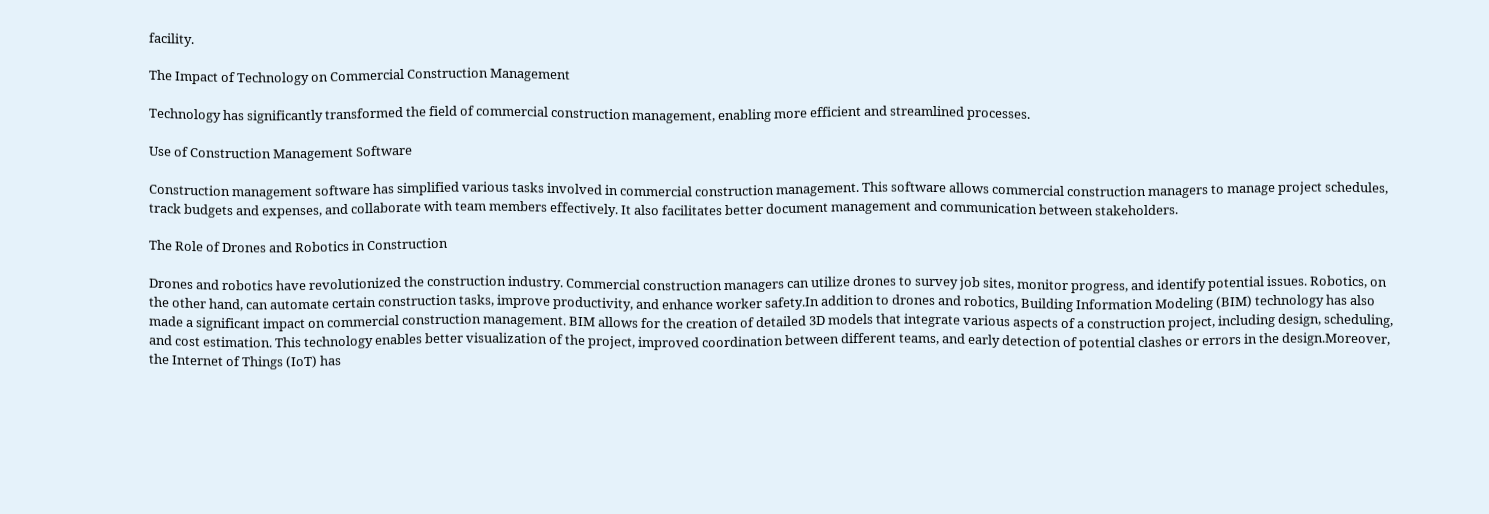facility.

The Impact of Technology on Commercial Construction Management

Technology has significantly transformed the field of commercial construction management, enabling more efficient and streamlined processes.

Use of Construction Management Software

Construction management software has simplified various tasks involved in commercial construction management. This software allows commercial construction managers to manage project schedules, track budgets and expenses, and collaborate with team members effectively. It also facilitates better document management and communication between stakeholders.

The Role of Drones and Robotics in Construction

Drones and robotics have revolutionized the construction industry. Commercial construction managers can utilize drones to survey job sites, monitor progress, and identify potential issues. Robotics, on the other hand, can automate certain construction tasks, improve productivity, and enhance worker safety.In addition to drones and robotics, Building Information Modeling (BIM) technology has also made a significant impact on commercial construction management. BIM allows for the creation of detailed 3D models that integrate various aspects of a construction project, including design, scheduling, and cost estimation. This technology enables better visualization of the project, improved coordination between different teams, and early detection of potential clashes or errors in the design.Moreover, the Internet of Things (IoT) has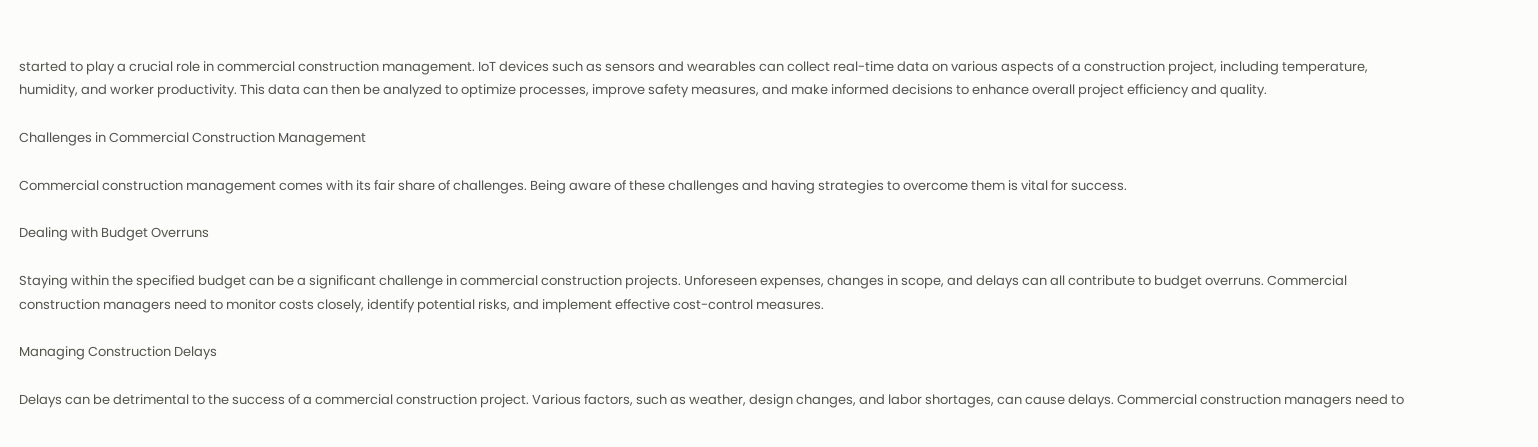started to play a crucial role in commercial construction management. IoT devices such as sensors and wearables can collect real-time data on various aspects of a construction project, including temperature, humidity, and worker productivity. This data can then be analyzed to optimize processes, improve safety measures, and make informed decisions to enhance overall project efficiency and quality.

Challenges in Commercial Construction Management

Commercial construction management comes with its fair share of challenges. Being aware of these challenges and having strategies to overcome them is vital for success.

Dealing with Budget Overruns

Staying within the specified budget can be a significant challenge in commercial construction projects. Unforeseen expenses, changes in scope, and delays can all contribute to budget overruns. Commercial construction managers need to monitor costs closely, identify potential risks, and implement effective cost-control measures.

Managing Construction Delays

Delays can be detrimental to the success of a commercial construction project. Various factors, such as weather, design changes, and labor shortages, can cause delays. Commercial construction managers need to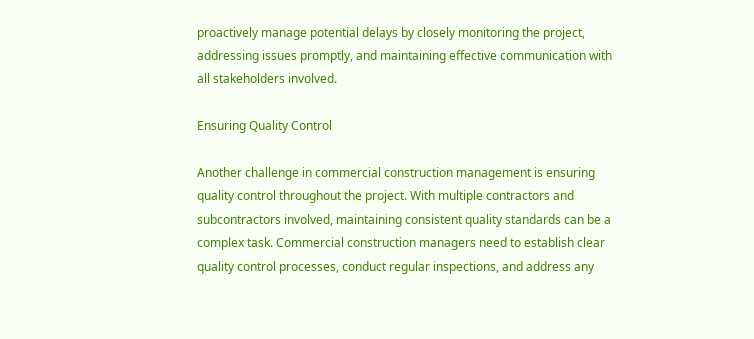proactively manage potential delays by closely monitoring the project, addressing issues promptly, and maintaining effective communication with all stakeholders involved.

Ensuring Quality Control

Another challenge in commercial construction management is ensuring quality control throughout the project. With multiple contractors and subcontractors involved, maintaining consistent quality standards can be a complex task. Commercial construction managers need to establish clear quality control processes, conduct regular inspections, and address any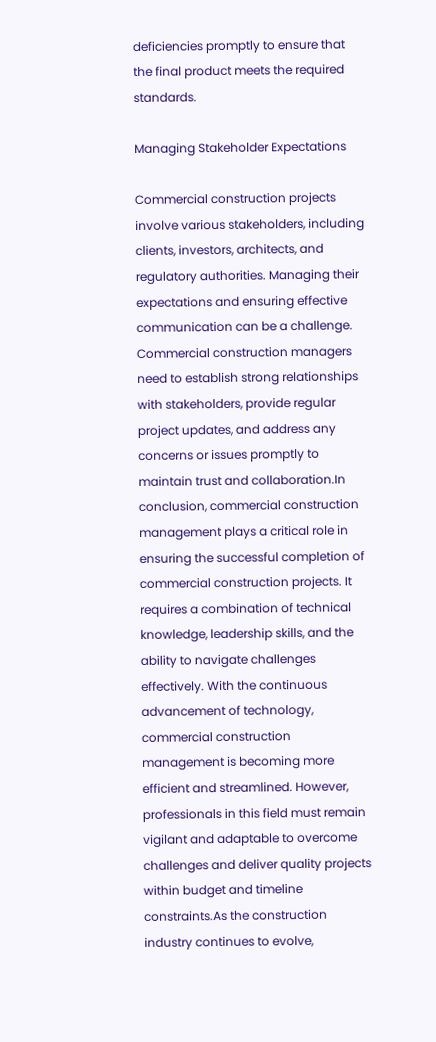deficiencies promptly to ensure that the final product meets the required standards.

Managing Stakeholder Expectations

Commercial construction projects involve various stakeholders, including clients, investors, architects, and regulatory authorities. Managing their expectations and ensuring effective communication can be a challenge. Commercial construction managers need to establish strong relationships with stakeholders, provide regular project updates, and address any concerns or issues promptly to maintain trust and collaboration.In conclusion, commercial construction management plays a critical role in ensuring the successful completion of commercial construction projects. It requires a combination of technical knowledge, leadership skills, and the ability to navigate challenges effectively. With the continuous advancement of technology, commercial construction management is becoming more efficient and streamlined. However, professionals in this field must remain vigilant and adaptable to overcome challenges and deliver quality projects within budget and timeline constraints.As the construction industry continues to evolve,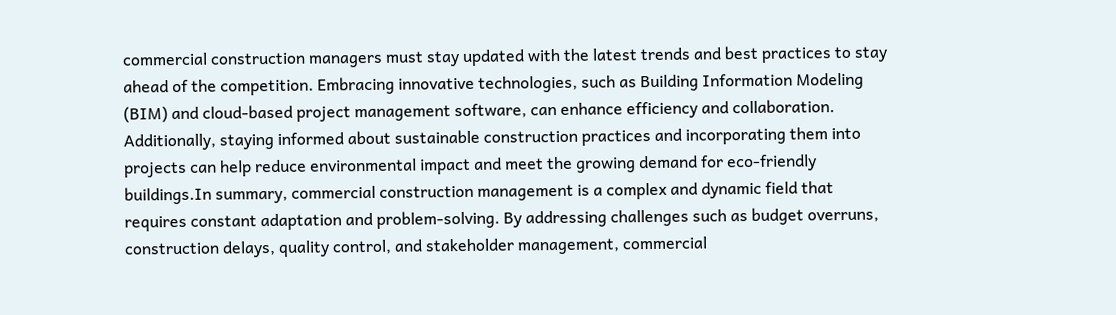commercial construction managers must stay updated with the latest trends and best practices to stay ahead of the competition. Embracing innovative technologies, such as Building Information Modeling (BIM) and cloud-based project management software, can enhance efficiency and collaboration. Additionally, staying informed about sustainable construction practices and incorporating them into projects can help reduce environmental impact and meet the growing demand for eco-friendly buildings.In summary, commercial construction management is a complex and dynamic field that requires constant adaptation and problem-solving. By addressing challenges such as budget overruns, construction delays, quality control, and stakeholder management, commercial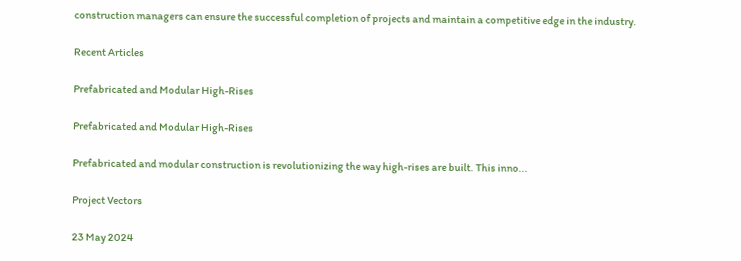construction managers can ensure the successful completion of projects and maintain a competitive edge in the industry.

Recent Articles

Prefabricated and Modular High-Rises

Prefabricated and Modular High-Rises

Prefabricated and modular construction is revolutionizing the way high-rises are built. This inno...

Project Vectors

23 May 2024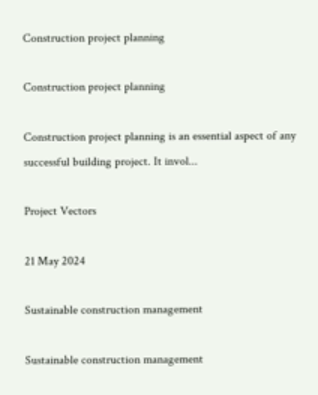Construction project planning

Construction project planning

Construction project planning is an essential aspect of any successful building project. It invol...

Project Vectors

21 May 2024

Sustainable construction management

Sustainable construction management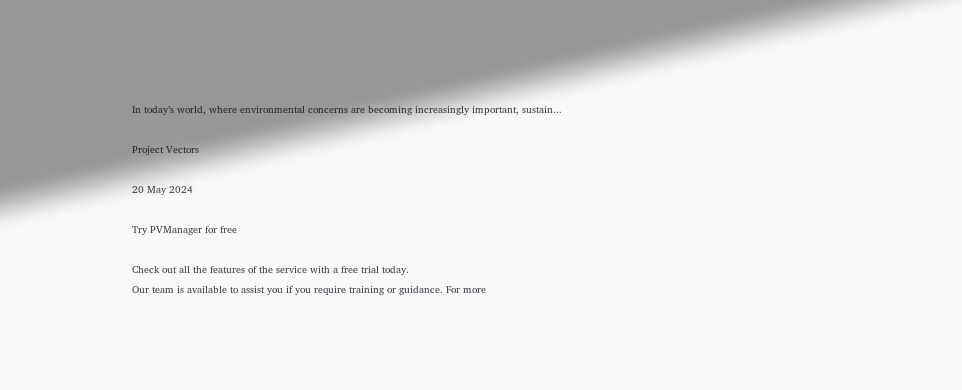In today’s world, where environmental concerns are becoming increasingly important, sustain...

Project Vectors

20 May 2024

Try PVManager for free

Check out all the features of the service with a free trial today.
Our team is available to assist you if you require training or guidance. For more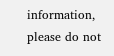information, please do not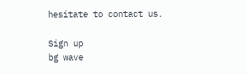hesitate to contact us.

Sign up
bg wave